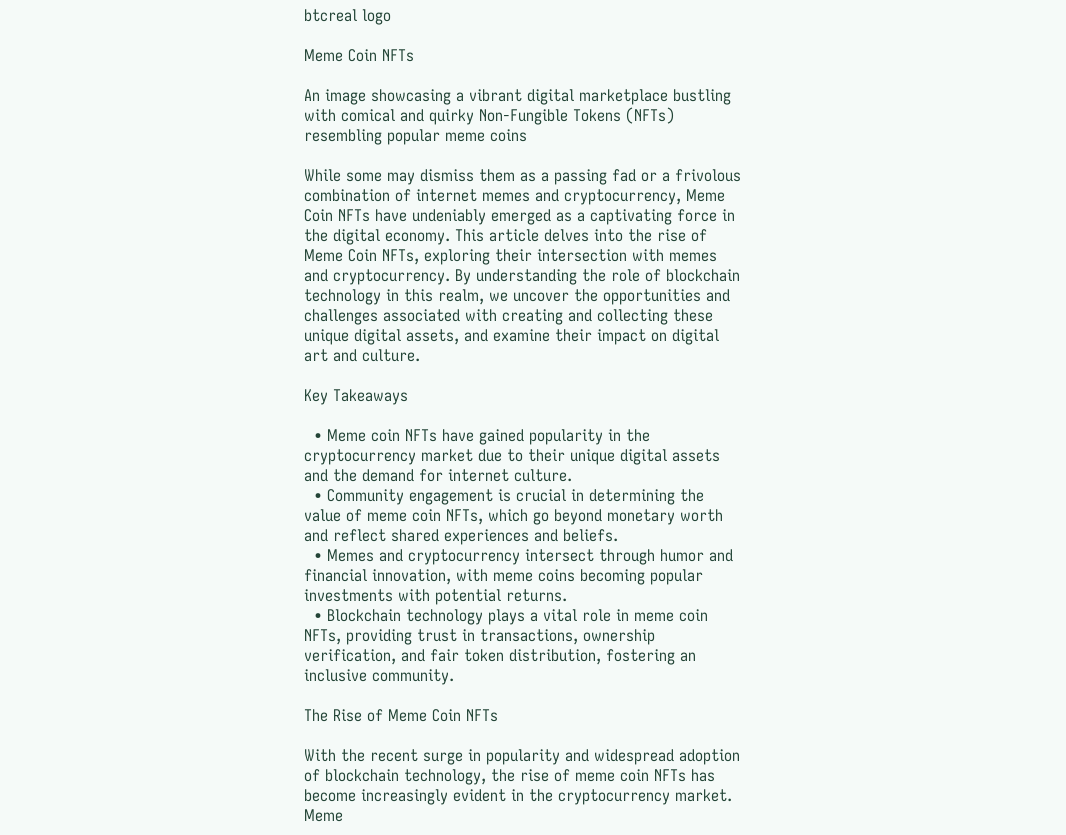btcreal logo

Meme Coin NFTs

An image showcasing a vibrant digital marketplace bustling with comical and quirky Non-Fungible Tokens (NFTs) resembling popular meme coins

While some may dismiss them as a passing fad or a frivolous combination of internet memes and cryptocurrency, Meme Coin NFTs have undeniably emerged as a captivating force in the digital economy. This article delves into the rise of Meme Coin NFTs, exploring their intersection with memes and cryptocurrency. By understanding the role of blockchain technology in this realm, we uncover the opportunities and challenges associated with creating and collecting these unique digital assets, and examine their impact on digital art and culture.

Key Takeaways

  • Meme coin NFTs have gained popularity in the cryptocurrency market due to their unique digital assets and the demand for internet culture.
  • Community engagement is crucial in determining the value of meme coin NFTs, which go beyond monetary worth and reflect shared experiences and beliefs.
  • Memes and cryptocurrency intersect through humor and financial innovation, with meme coins becoming popular investments with potential returns.
  • Blockchain technology plays a vital role in meme coin NFTs, providing trust in transactions, ownership verification, and fair token distribution, fostering an inclusive community.

The Rise of Meme Coin NFTs

With the recent surge in popularity and widespread adoption of blockchain technology, the rise of meme coin NFTs has become increasingly evident in the cryptocurrency market. Meme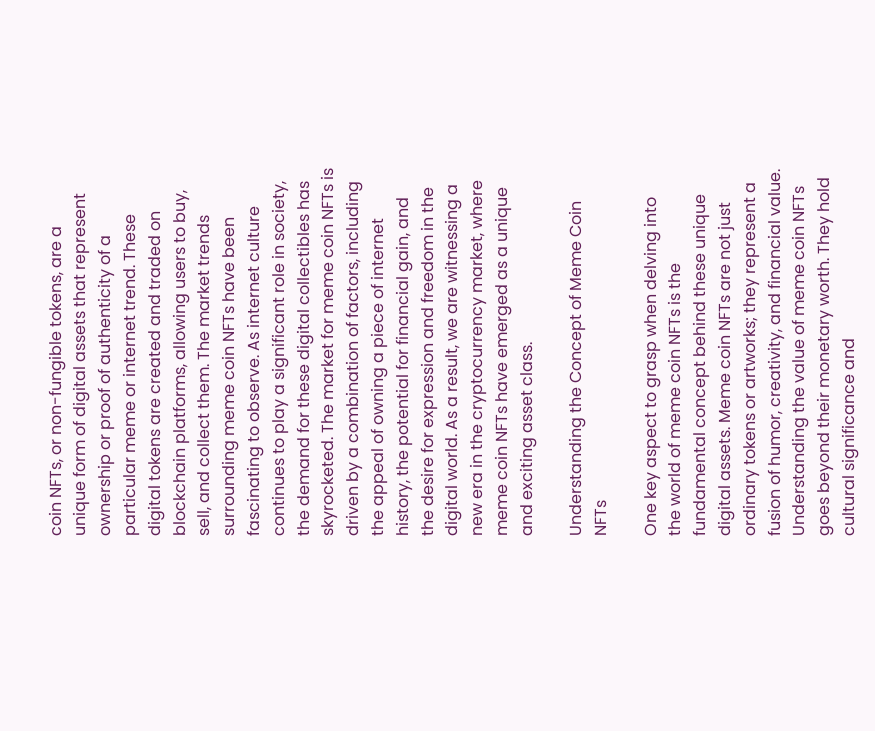coin NFTs, or non-fungible tokens, are a unique form of digital assets that represent ownership or proof of authenticity of a particular meme or internet trend. These digital tokens are created and traded on blockchain platforms, allowing users to buy, sell, and collect them. The market trends surrounding meme coin NFTs have been fascinating to observe. As internet culture continues to play a significant role in society, the demand for these digital collectibles has skyrocketed. The market for meme coin NFTs is driven by a combination of factors, including the appeal of owning a piece of internet history, the potential for financial gain, and the desire for expression and freedom in the digital world. As a result, we are witnessing a new era in the cryptocurrency market, where meme coin NFTs have emerged as a unique and exciting asset class.

Understanding the Concept of Meme Coin NFTs

One key aspect to grasp when delving into the world of meme coin NFTs is the fundamental concept behind these unique digital assets. Meme coin NFTs are not just ordinary tokens or artworks; they represent a fusion of humor, creativity, and financial value. Understanding the value of meme coin NFTs goes beyond their monetary worth. They hold cultural significance and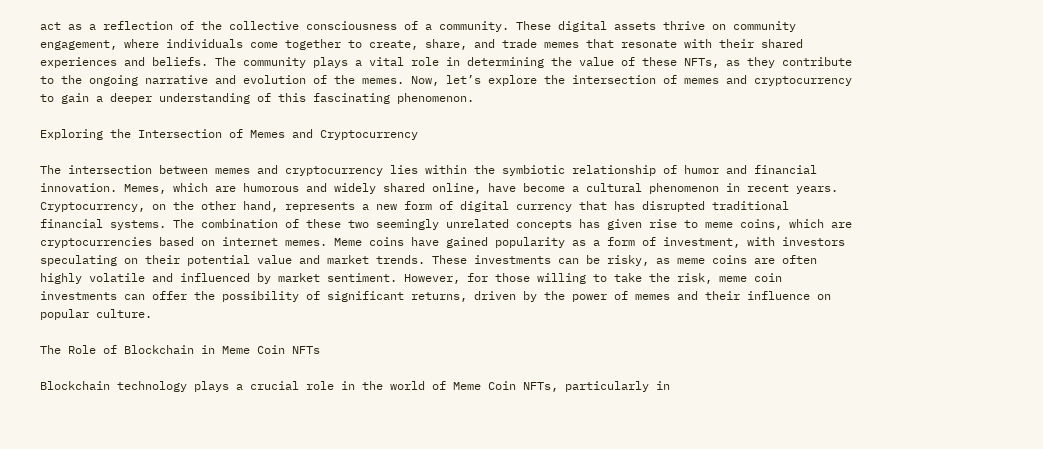act as a reflection of the collective consciousness of a community. These digital assets thrive on community engagement, where individuals come together to create, share, and trade memes that resonate with their shared experiences and beliefs. The community plays a vital role in determining the value of these NFTs, as they contribute to the ongoing narrative and evolution of the memes. Now, let’s explore the intersection of memes and cryptocurrency to gain a deeper understanding of this fascinating phenomenon.

Exploring the Intersection of Memes and Cryptocurrency

The intersection between memes and cryptocurrency lies within the symbiotic relationship of humor and financial innovation. Memes, which are humorous and widely shared online, have become a cultural phenomenon in recent years. Cryptocurrency, on the other hand, represents a new form of digital currency that has disrupted traditional financial systems. The combination of these two seemingly unrelated concepts has given rise to meme coins, which are cryptocurrencies based on internet memes. Meme coins have gained popularity as a form of investment, with investors speculating on their potential value and market trends. These investments can be risky, as meme coins are often highly volatile and influenced by market sentiment. However, for those willing to take the risk, meme coin investments can offer the possibility of significant returns, driven by the power of memes and their influence on popular culture.

The Role of Blockchain in Meme Coin NFTs

Blockchain technology plays a crucial role in the world of Meme Coin NFTs, particularly in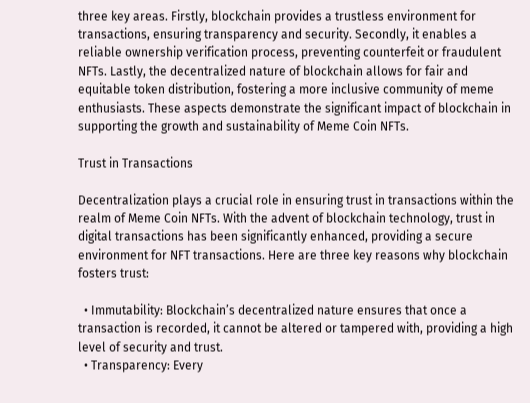three key areas. Firstly, blockchain provides a trustless environment for transactions, ensuring transparency and security. Secondly, it enables a reliable ownership verification process, preventing counterfeit or fraudulent NFTs. Lastly, the decentralized nature of blockchain allows for fair and equitable token distribution, fostering a more inclusive community of meme enthusiasts. These aspects demonstrate the significant impact of blockchain in supporting the growth and sustainability of Meme Coin NFTs.

Trust in Transactions

Decentralization plays a crucial role in ensuring trust in transactions within the realm of Meme Coin NFTs. With the advent of blockchain technology, trust in digital transactions has been significantly enhanced, providing a secure environment for NFT transactions. Here are three key reasons why blockchain fosters trust:

  • Immutability: Blockchain’s decentralized nature ensures that once a transaction is recorded, it cannot be altered or tampered with, providing a high level of security and trust.
  • Transparency: Every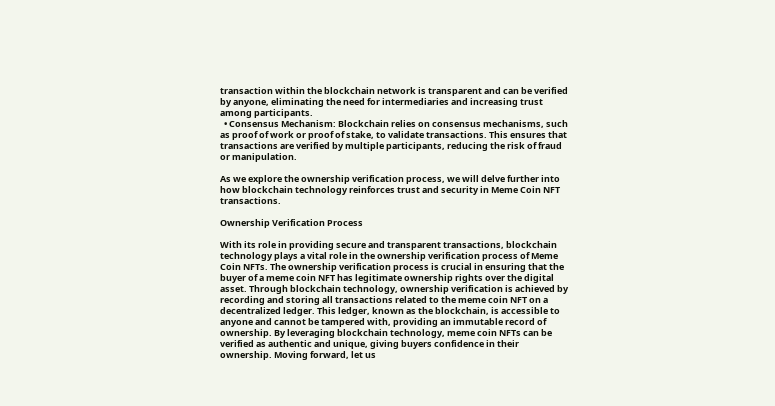transaction within the blockchain network is transparent and can be verified by anyone, eliminating the need for intermediaries and increasing trust among participants.
  • Consensus Mechanism: Blockchain relies on consensus mechanisms, such as proof of work or proof of stake, to validate transactions. This ensures that transactions are verified by multiple participants, reducing the risk of fraud or manipulation.

As we explore the ownership verification process, we will delve further into how blockchain technology reinforces trust and security in Meme Coin NFT transactions.

Ownership Verification Process

With its role in providing secure and transparent transactions, blockchain technology plays a vital role in the ownership verification process of Meme Coin NFTs. The ownership verification process is crucial in ensuring that the buyer of a meme coin NFT has legitimate ownership rights over the digital asset. Through blockchain technology, ownership verification is achieved by recording and storing all transactions related to the meme coin NFT on a decentralized ledger. This ledger, known as the blockchain, is accessible to anyone and cannot be tampered with, providing an immutable record of ownership. By leveraging blockchain technology, meme coin NFTs can be verified as authentic and unique, giving buyers confidence in their ownership. Moving forward, let us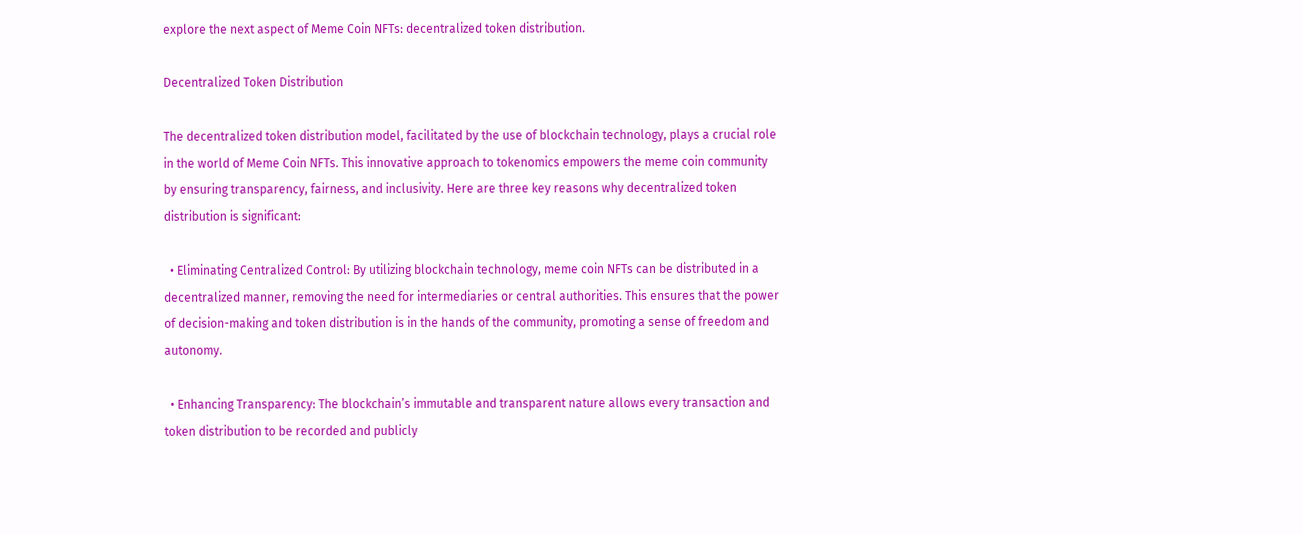explore the next aspect of Meme Coin NFTs: decentralized token distribution.

Decentralized Token Distribution

The decentralized token distribution model, facilitated by the use of blockchain technology, plays a crucial role in the world of Meme Coin NFTs. This innovative approach to tokenomics empowers the meme coin community by ensuring transparency, fairness, and inclusivity. Here are three key reasons why decentralized token distribution is significant:

  • Eliminating Centralized Control: By utilizing blockchain technology, meme coin NFTs can be distributed in a decentralized manner, removing the need for intermediaries or central authorities. This ensures that the power of decision-making and token distribution is in the hands of the community, promoting a sense of freedom and autonomy.

  • Enhancing Transparency: The blockchain’s immutable and transparent nature allows every transaction and token distribution to be recorded and publicly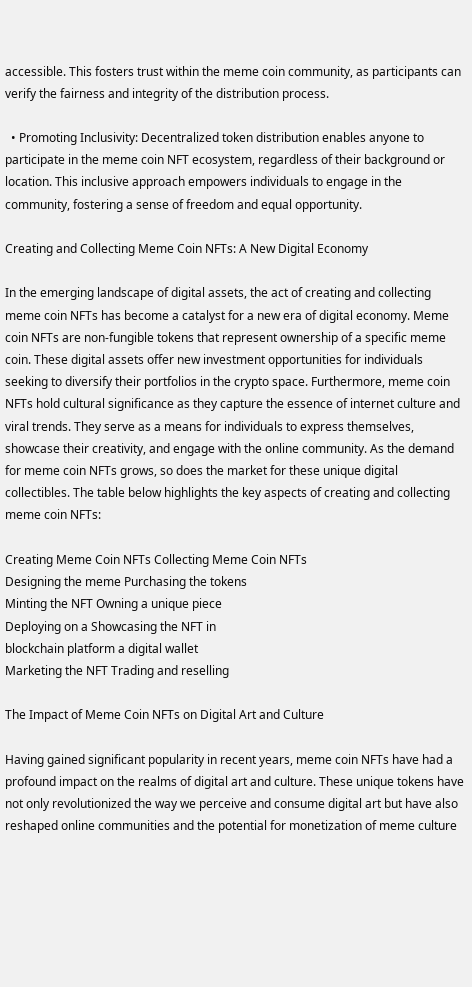accessible. This fosters trust within the meme coin community, as participants can verify the fairness and integrity of the distribution process.

  • Promoting Inclusivity: Decentralized token distribution enables anyone to participate in the meme coin NFT ecosystem, regardless of their background or location. This inclusive approach empowers individuals to engage in the community, fostering a sense of freedom and equal opportunity.

Creating and Collecting Meme Coin NFTs: A New Digital Economy

In the emerging landscape of digital assets, the act of creating and collecting meme coin NFTs has become a catalyst for a new era of digital economy. Meme coin NFTs are non-fungible tokens that represent ownership of a specific meme coin. These digital assets offer new investment opportunities for individuals seeking to diversify their portfolios in the crypto space. Furthermore, meme coin NFTs hold cultural significance as they capture the essence of internet culture and viral trends. They serve as a means for individuals to express themselves, showcase their creativity, and engage with the online community. As the demand for meme coin NFTs grows, so does the market for these unique digital collectibles. The table below highlights the key aspects of creating and collecting meme coin NFTs:

Creating Meme Coin NFTs Collecting Meme Coin NFTs
Designing the meme Purchasing the tokens
Minting the NFT Owning a unique piece
Deploying on a Showcasing the NFT in
blockchain platform a digital wallet
Marketing the NFT Trading and reselling

The Impact of Meme Coin NFTs on Digital Art and Culture

Having gained significant popularity in recent years, meme coin NFTs have had a profound impact on the realms of digital art and culture. These unique tokens have not only revolutionized the way we perceive and consume digital art but have also reshaped online communities and the potential for monetization of meme culture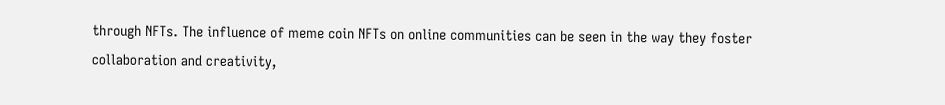through NFTs. The influence of meme coin NFTs on online communities can be seen in the way they foster collaboration and creativity,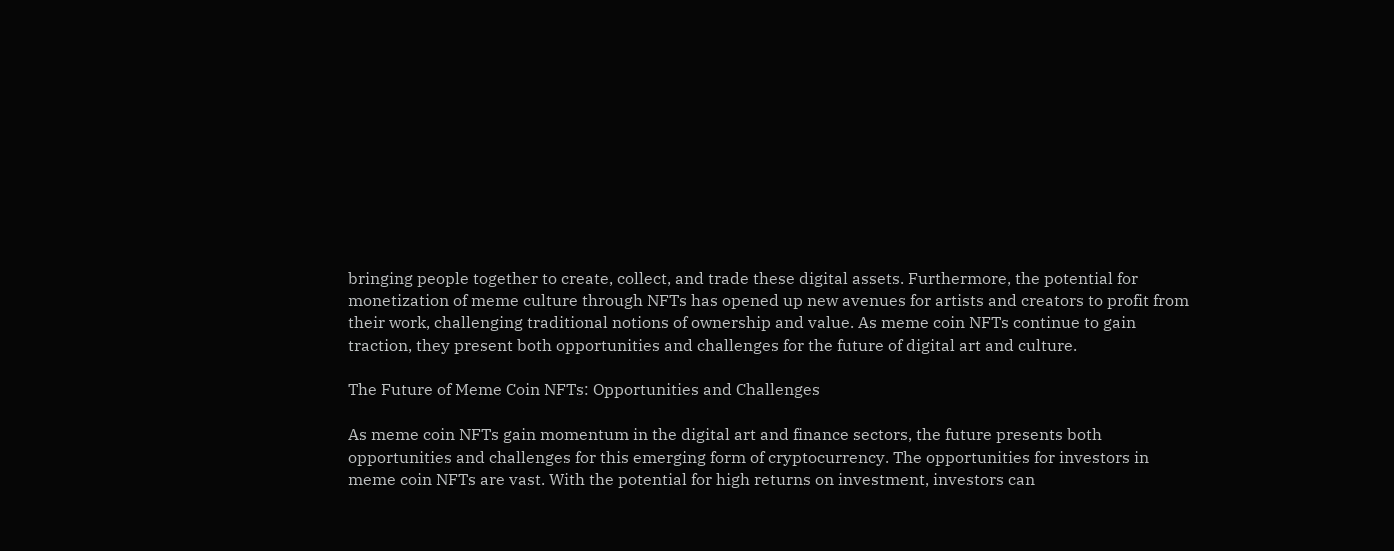bringing people together to create, collect, and trade these digital assets. Furthermore, the potential for monetization of meme culture through NFTs has opened up new avenues for artists and creators to profit from their work, challenging traditional notions of ownership and value. As meme coin NFTs continue to gain traction, they present both opportunities and challenges for the future of digital art and culture.

The Future of Meme Coin NFTs: Opportunities and Challenges

As meme coin NFTs gain momentum in the digital art and finance sectors, the future presents both opportunities and challenges for this emerging form of cryptocurrency. The opportunities for investors in meme coin NFTs are vast. With the potential for high returns on investment, investors can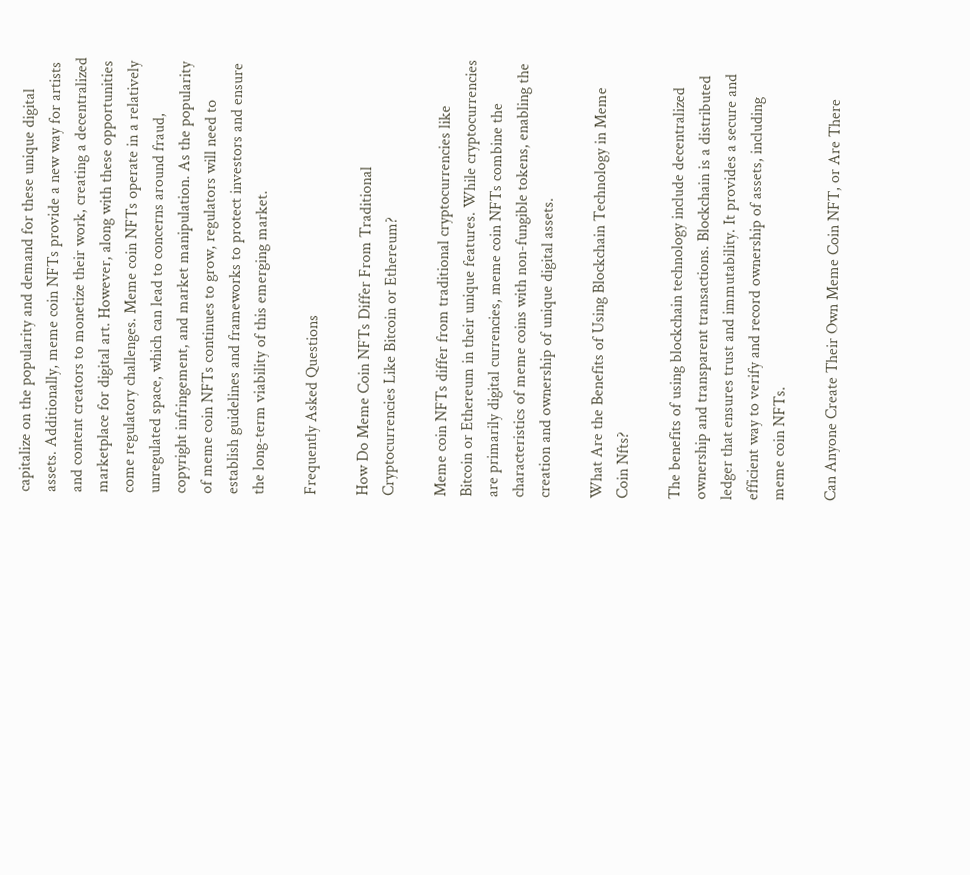capitalize on the popularity and demand for these unique digital assets. Additionally, meme coin NFTs provide a new way for artists and content creators to monetize their work, creating a decentralized marketplace for digital art. However, along with these opportunities come regulatory challenges. Meme coin NFTs operate in a relatively unregulated space, which can lead to concerns around fraud, copyright infringement, and market manipulation. As the popularity of meme coin NFTs continues to grow, regulators will need to establish guidelines and frameworks to protect investors and ensure the long-term viability of this emerging market.

Frequently Asked Questions

How Do Meme Coin NFTs Differ From Traditional Cryptocurrencies Like Bitcoin or Ethereum?

Meme coin NFTs differ from traditional cryptocurrencies like Bitcoin or Ethereum in their unique features. While cryptocurrencies are primarily digital currencies, meme coin NFTs combine the characteristics of meme coins with non-fungible tokens, enabling the creation and ownership of unique digital assets.

What Are the Benefits of Using Blockchain Technology in Meme Coin Nfts?

The benefits of using blockchain technology include decentralized ownership and transparent transactions. Blockchain is a distributed ledger that ensures trust and immutability. It provides a secure and efficient way to verify and record ownership of assets, including meme coin NFTs.

Can Anyone Create Their Own Meme Coin NFT, or Are There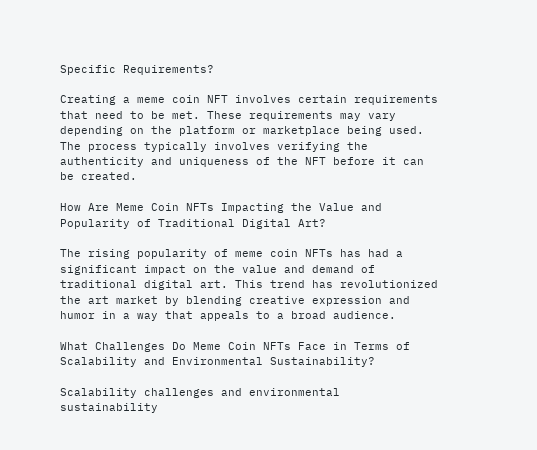Specific Requirements?

Creating a meme coin NFT involves certain requirements that need to be met. These requirements may vary depending on the platform or marketplace being used. The process typically involves verifying the authenticity and uniqueness of the NFT before it can be created.

How Are Meme Coin NFTs Impacting the Value and Popularity of Traditional Digital Art?

The rising popularity of meme coin NFTs has had a significant impact on the value and demand of traditional digital art. This trend has revolutionized the art market by blending creative expression and humor in a way that appeals to a broad audience.

What Challenges Do Meme Coin NFTs Face in Terms of Scalability and Environmental Sustainability?

Scalability challenges and environmental sustainability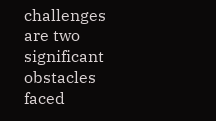challenges are two significant obstacles faced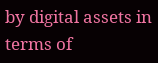by digital assets in terms of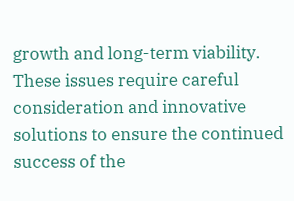growth and long-term viability. These issues require careful consideration and innovative solutions to ensure the continued success of the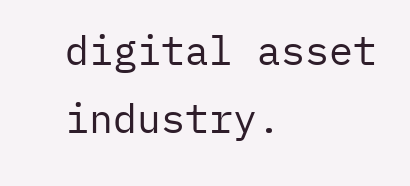digital asset industry.